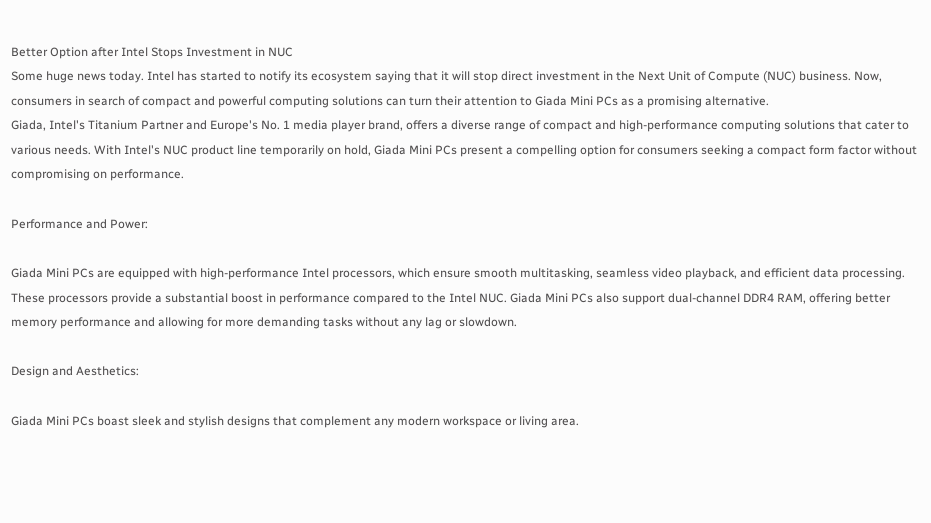Better Option after Intel Stops Investment in NUC
Some huge news today. Intel has started to notify its ecosystem saying that it will stop direct investment in the Next Unit of Compute (NUC) business. Now, consumers in search of compact and powerful computing solutions can turn their attention to Giada Mini PCs as a promising alternative.
Giada, Intel's Titanium Partner and Europe's No. 1 media player brand, offers a diverse range of compact and high-performance computing solutions that cater to various needs. With Intel's NUC product line temporarily on hold, Giada Mini PCs present a compelling option for consumers seeking a compact form factor without compromising on performance.

Performance and Power:

Giada Mini PCs are equipped with high-performance Intel processors, which ensure smooth multitasking, seamless video playback, and efficient data processing. These processors provide a substantial boost in performance compared to the Intel NUC. Giada Mini PCs also support dual-channel DDR4 RAM, offering better memory performance and allowing for more demanding tasks without any lag or slowdown.

Design and Aesthetics:

Giada Mini PCs boast sleek and stylish designs that complement any modern workspace or living area.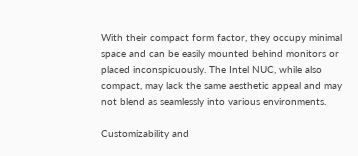With their compact form factor, they occupy minimal space and can be easily mounted behind monitors or placed inconspicuously. The Intel NUC, while also compact, may lack the same aesthetic appeal and may not blend as seamlessly into various environments.

Customizability and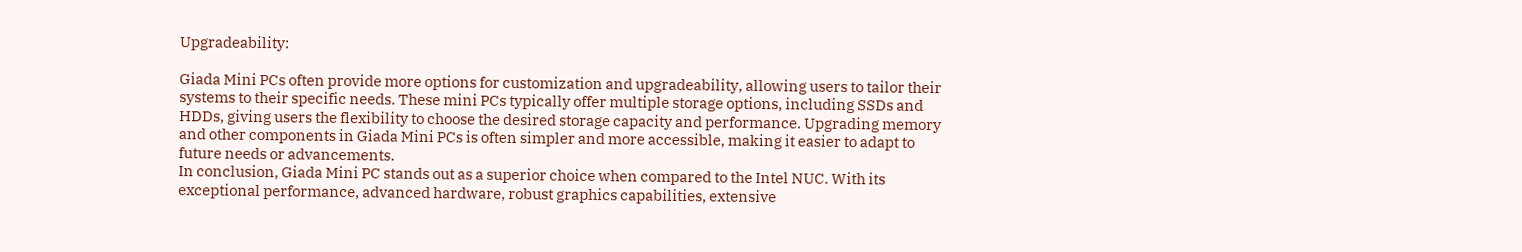Upgradeability:

Giada Mini PCs often provide more options for customization and upgradeability, allowing users to tailor their systems to their specific needs. These mini PCs typically offer multiple storage options, including SSDs and HDDs, giving users the flexibility to choose the desired storage capacity and performance. Upgrading memory and other components in Giada Mini PCs is often simpler and more accessible, making it easier to adapt to future needs or advancements.
In conclusion, Giada Mini PC stands out as a superior choice when compared to the Intel NUC. With its exceptional performance, advanced hardware, robust graphics capabilities, extensive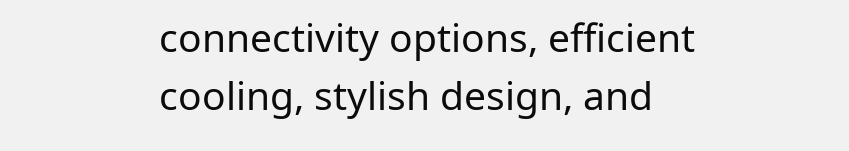connectivity options, efficient cooling, stylish design, and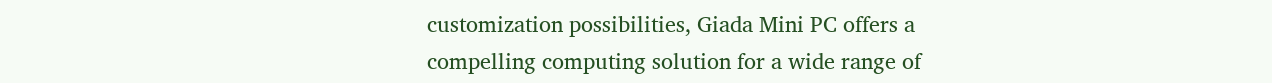customization possibilities, Giada Mini PC offers a compelling computing solution for a wide range of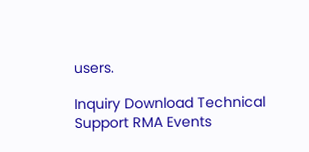users.

Inquiry Download Technical Support RMA Events